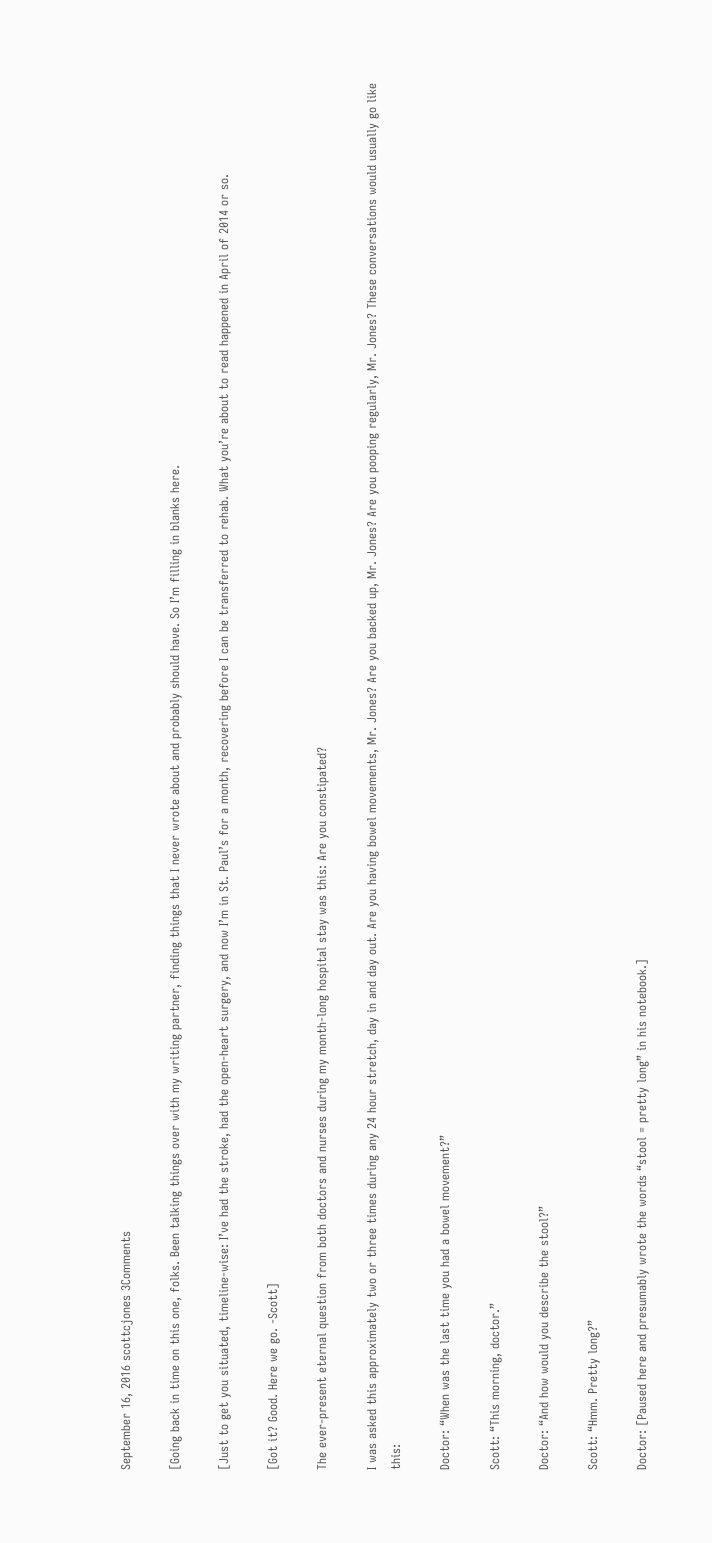September 16, 2016 scottcjones 3Comments

[Going back in time on this one, folks. Been talking things over with my writing partner, finding things that I never wrote about and probably should have. So I’m filling in blanks here.

[Just to get you situated, timeline-wise: I’ve had the stroke, had the open-heart surgery, and now I’m in St. Paul’s for a month, recovering before I can be transferred to rehab. What you’re about to read happened in April of 2014 or so.

[Got it? Good. Here we go. -Scott]

The ever-present eternal question from both doctors and nurses during my month-long hospital stay was this: Are you constipated?

I was asked this approximately two or three times during any 24 hour stretch, day in and day out. Are you having bowel movements, Mr. Jones? Are you backed up, Mr. Jones? Are you pooping regularly, Mr. Jones? These conversations would usually go like this:

Doctor: “When was the last time you had a bowel movement?”

Scott: “This morning, doctor.”

Doctor: “And how would you describe the stool?”

Scott: “Hmm. Pretty long?”

Doctor: [Paused here and presumably wrote the words “stool = pretty long” in his notebook.]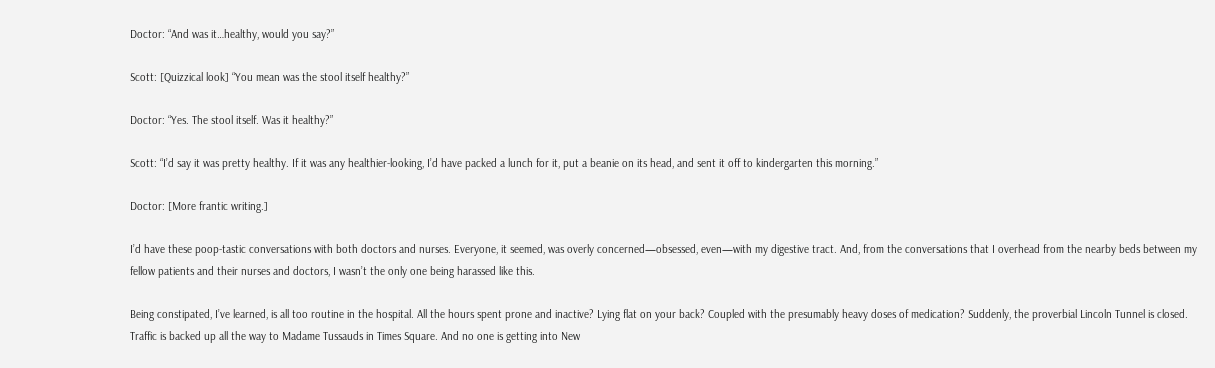Doctor: “And was it…healthy, would you say?”

Scott: [Quizzical look] “You mean was the stool itself healthy?”

Doctor: “Yes. The stool itself. Was it healthy?”

Scott: “I’d say it was pretty healthy. If it was any healthier-looking, I’d have packed a lunch for it, put a beanie on its head, and sent it off to kindergarten this morning.”

Doctor: [More frantic writing.]

I’d have these poop-tastic conversations with both doctors and nurses. Everyone, it seemed, was overly concerned—obsessed, even—with my digestive tract. And, from the conversations that I overhead from the nearby beds between my fellow patients and their nurses and doctors, I wasn’t the only one being harassed like this.

Being constipated, I’ve learned, is all too routine in the hospital. All the hours spent prone and inactive? Lying flat on your back? Coupled with the presumably heavy doses of medication? Suddenly, the proverbial Lincoln Tunnel is closed. Traffic is backed up all the way to Madame Tussauds in Times Square. And no one is getting into New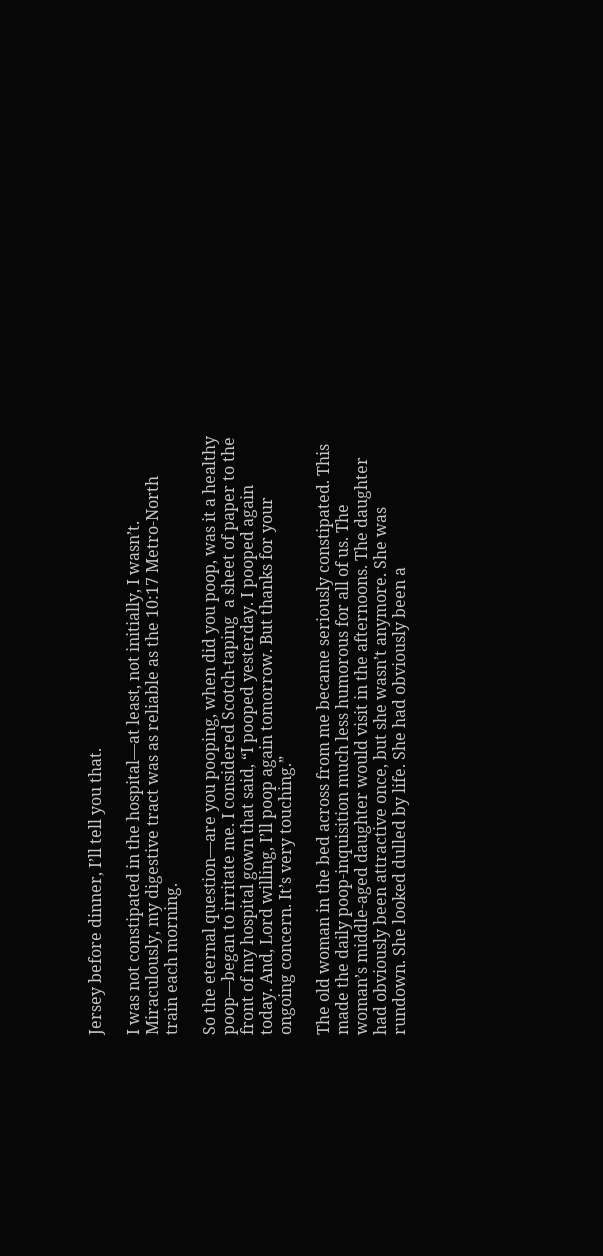Jersey before dinner, I’ll tell you that.

I was not constipated in the hospital—at least, not initially, I wasn’t. Miraculously, my digestive tract was as reliable as the 10:17 Metro-North train each morning.

So the eternal question—are you pooping, when did you poop, was it a healthy poop—began to irritate me. I considered Scotch-taping  a sheet of paper to the front of my hospital gown that said, “I pooped yesterday. I pooped again today. And, Lord willing, I’ll poop again tomorrow. But thanks for your ongoing concern. It’s very touching.”

The old woman in the bed across from me became seriously constipated. This made the daily poop-inquisition much less humorous for all of us. The woman’s middle-aged daughter would visit in the afternoons. The daughter had obviously been attractive once, but she wasn’t anymore. She was rundown. She looked dulled by life. She had obviously been a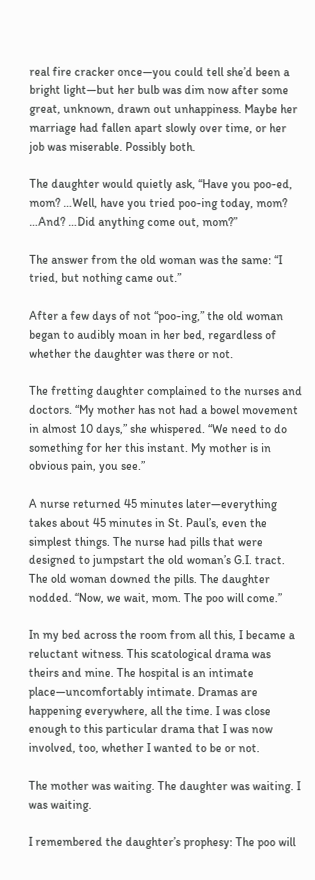real fire cracker once—you could tell she’d been a bright light—but her bulb was dim now after some great, unknown, drawn out unhappiness. Maybe her marriage had fallen apart slowly over time, or her job was miserable. Possibly both.

The daughter would quietly ask, “Have you poo-ed, mom? …Well, have you tried poo-ing today, mom? …And? …Did anything come out, mom?”

The answer from the old woman was the same: “I tried, but nothing came out.”

After a few days of not “poo-ing,” the old woman began to audibly moan in her bed, regardless of whether the daughter was there or not.

The fretting daughter complained to the nurses and doctors. “My mother has not had a bowel movement in almost 10 days,” she whispered. “We need to do something for her this instant. My mother is in obvious pain, you see.”

A nurse returned 45 minutes later—everything takes about 45 minutes in St. Paul’s, even the simplest things. The nurse had pills that were designed to jumpstart the old woman’s G.I. tract.  The old woman downed the pills. The daughter nodded. “Now, we wait, mom. The poo will come.”

In my bed across the room from all this, I became a reluctant witness. This scatological drama was theirs and mine. The hospital is an intimate place—uncomfortably intimate. Dramas are happening everywhere, all the time. I was close enough to this particular drama that I was now involved, too, whether I wanted to be or not.

The mother was waiting. The daughter was waiting. I was waiting.

I remembered the daughter’s prophesy: The poo will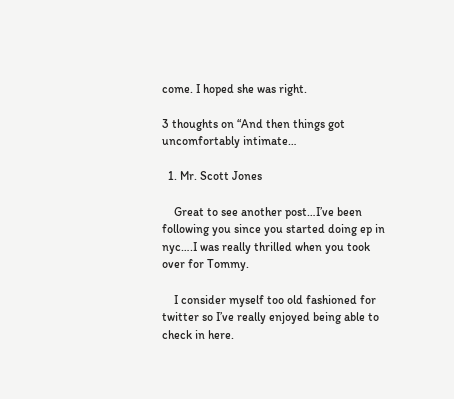come. I hoped she was right.

3 thoughts on “And then things got uncomfortably intimate…

  1. Mr. Scott Jones

    Great to see another post…I’ve been following you since you started doing ep in nyc….I was really thrilled when you took over for Tommy.

    I consider myself too old fashioned for twitter so I’ve really enjoyed being able to check in here.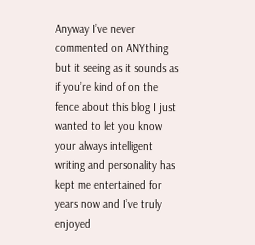Anyway I’ve never commented on ANYthing but it seeing as it sounds as if you’re kind of on the fence about this blog I just wanted to let you know your always intelligent writing and personality has kept me entertained for years now and I’ve truly enjoyed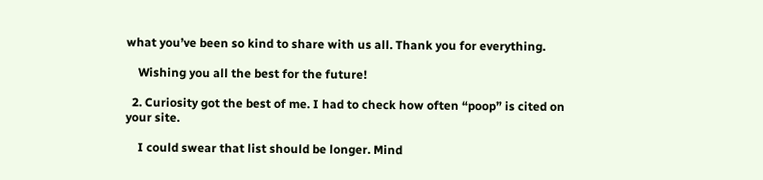what you’ve been so kind to share with us all. Thank you for everything.

    Wishing you all the best for the future!

  2. Curiosity got the best of me. I had to check how often “poop” is cited on your site.

    I could swear that list should be longer. Mind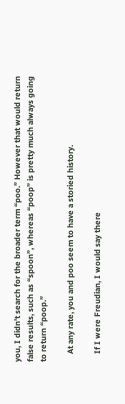you, I didn’t search for the broader term “poo.” However that would return false results, such as “spoon”, whereas “poop” is pretty much always going to return “poop.”

    At any rate, you and poo seem to have a storied history.

    If I were Freudian, I would say there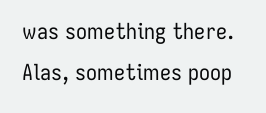was something there. Alas, sometimes poop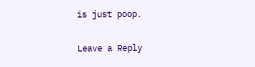is just poop.

Leave a Reply